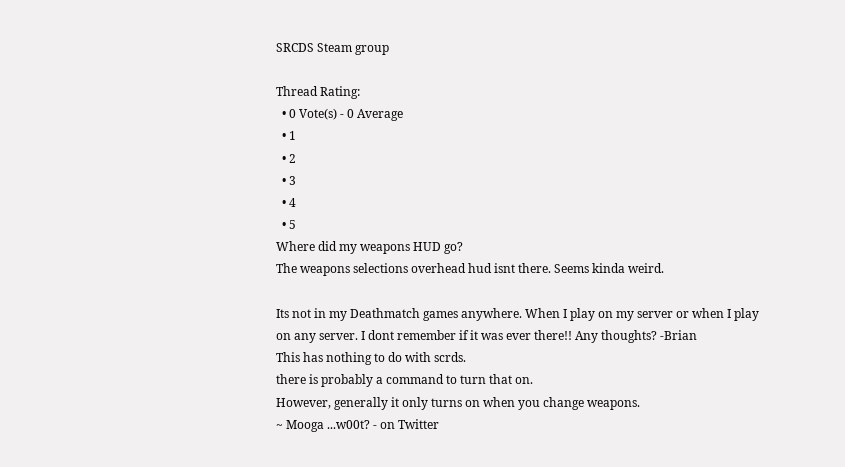SRCDS Steam group

Thread Rating:
  • 0 Vote(s) - 0 Average
  • 1
  • 2
  • 3
  • 4
  • 5
Where did my weapons HUD go?
The weapons selections overhead hud isnt there. Seems kinda weird.

Its not in my Deathmatch games anywhere. When I play on my server or when I play on any server. I dont remember if it was ever there!! Any thoughts? -Brian
This has nothing to do with scrds.
there is probably a command to turn that on.
However, generally it only turns on when you change weapons.
~ Mooga ...w00t? - on Twitter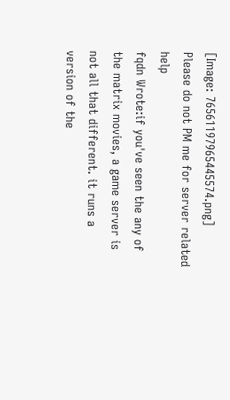[Image: 76561197965445574.png]
Please do not PM me for server related help
fqdn Wrote:if you've seen the any of the matrix movies, a game server is not all that different. it runs a version of the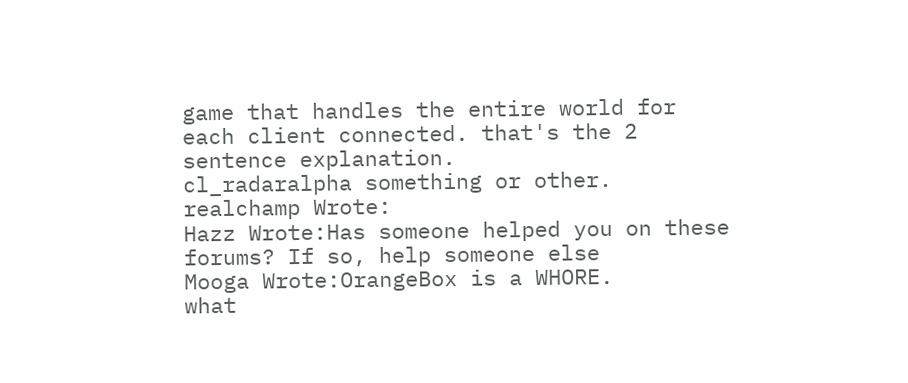game that handles the entire world for each client connected. that's the 2 sentence explanation.
cl_radaralpha something or other.
realchamp Wrote:
Hazz Wrote:Has someone helped you on these forums? If so, help someone else
Mooga Wrote:OrangeBox is a WHORE.
what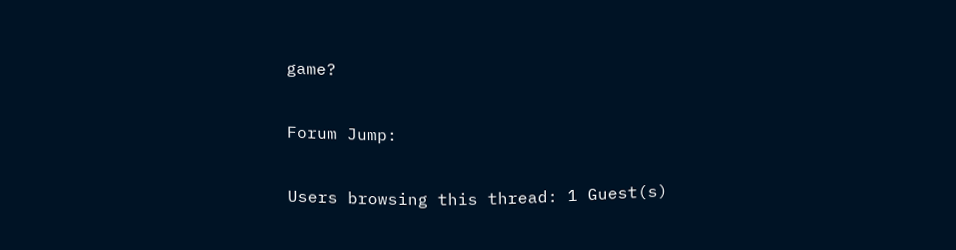game?

Forum Jump:

Users browsing this thread: 1 Guest(s)